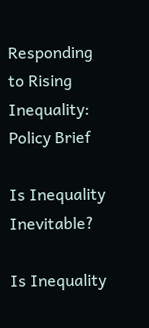Responding to Rising Inequality: Policy Brief

Is Inequality Inevitable?

Is Inequality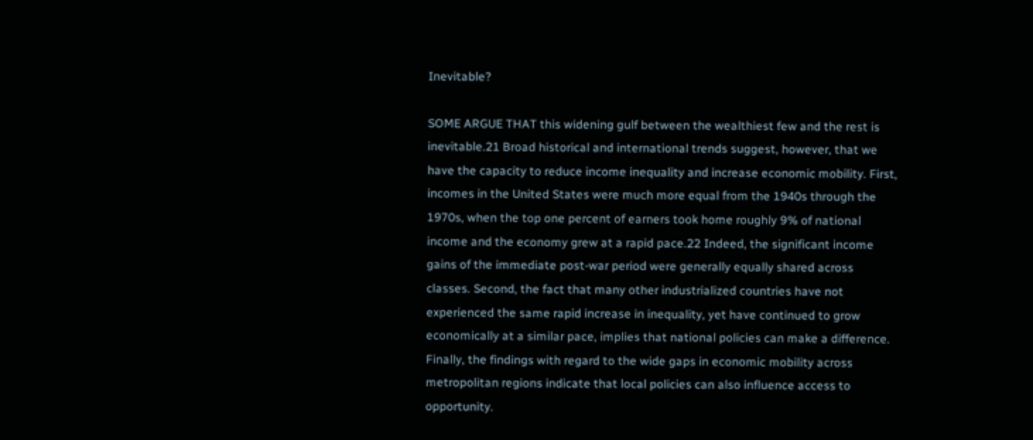Inevitable?

SOME ARGUE THAT this widening gulf between the wealthiest few and the rest is inevitable.21 Broad historical and international trends suggest, however, that we have the capacity to reduce income inequality and increase economic mobility. First, incomes in the United States were much more equal from the 1940s through the 1970s, when the top one percent of earners took home roughly 9% of national income and the economy grew at a rapid pace.22 Indeed, the significant income gains of the immediate post-war period were generally equally shared across classes. Second, the fact that many other industrialized countries have not experienced the same rapid increase in inequality, yet have continued to grow economically at a similar pace, implies that national policies can make a difference. Finally, the findings with regard to the wide gaps in economic mobility across metropolitan regions indicate that local policies can also influence access to opportunity.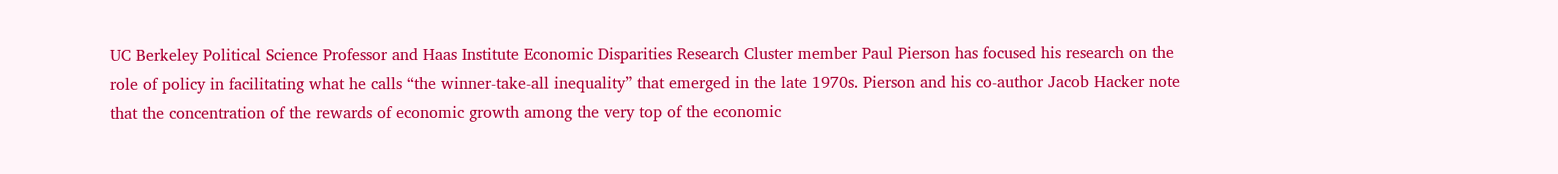UC Berkeley Political Science Professor and Haas Institute Economic Disparities Research Cluster member Paul Pierson has focused his research on the role of policy in facilitating what he calls “the winner-take-all inequality” that emerged in the late 1970s. Pierson and his co-author Jacob Hacker note that the concentration of the rewards of economic growth among the very top of the economic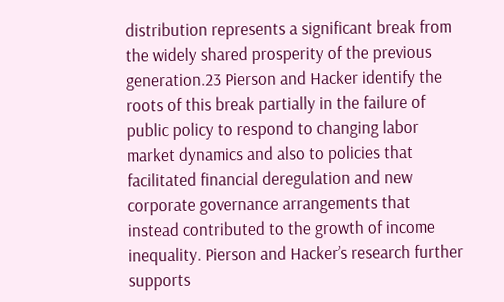distribution represents a significant break from the widely shared prosperity of the previous generation.23 Pierson and Hacker identify the roots of this break partially in the failure of public policy to respond to changing labor market dynamics and also to policies that facilitated financial deregulation and new corporate governance arrangements that instead contributed to the growth of income inequality. Pierson and Hacker’s research further supports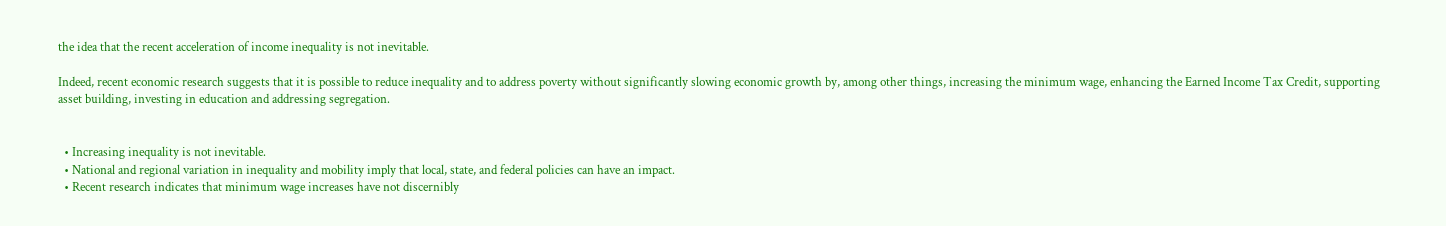the idea that the recent acceleration of income inequality is not inevitable.

Indeed, recent economic research suggests that it is possible to reduce inequality and to address poverty without significantly slowing economic growth by, among other things, increasing the minimum wage, enhancing the Earned Income Tax Credit, supporting asset building, investing in education and addressing segregation.


  • Increasing inequality is not inevitable.
  • National and regional variation in inequality and mobility imply that local, state, and federal policies can have an impact.
  • Recent research indicates that minimum wage increases have not discernibly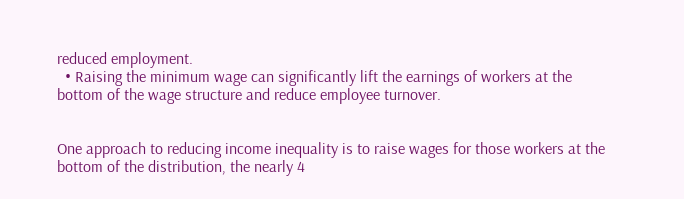reduced employment.
  • Raising the minimum wage can significantly lift the earnings of workers at the bottom of the wage structure and reduce employee turnover.


One approach to reducing income inequality is to raise wages for those workers at the bottom of the distribution, the nearly 4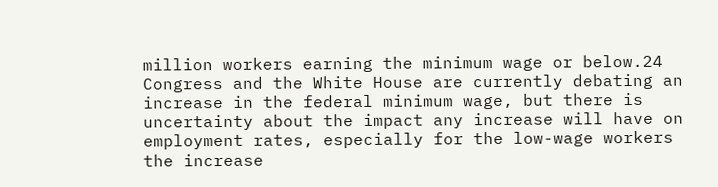million workers earning the minimum wage or below.24 Congress and the White House are currently debating an increase in the federal minimum wage, but there is uncertainty about the impact any increase will have on employment rates, especially for the low-wage workers the increase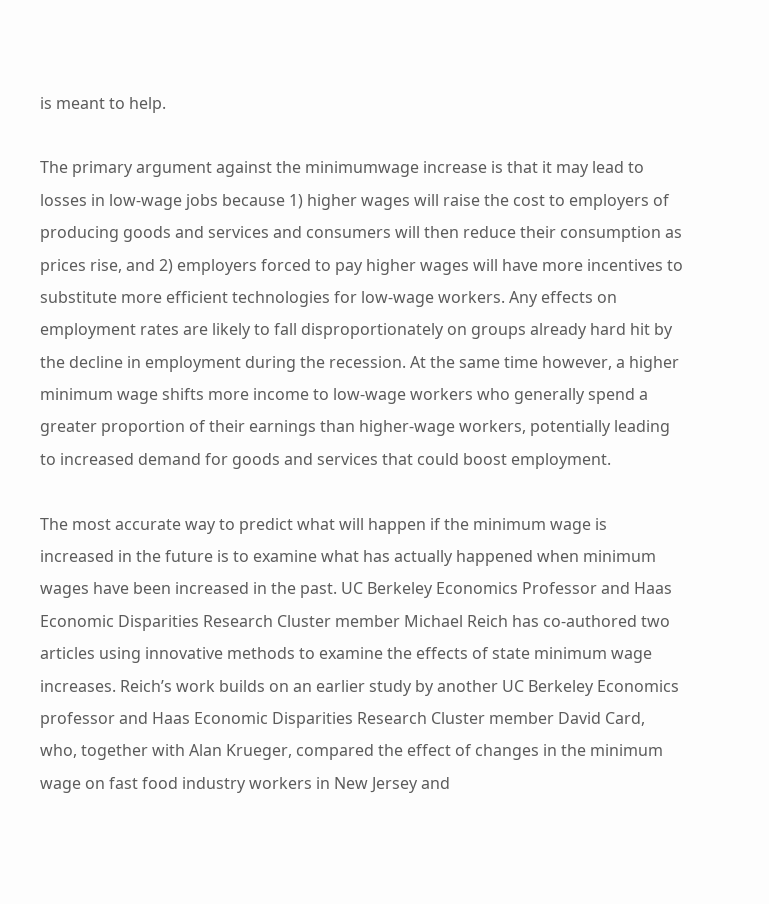is meant to help.

The primary argument against the minimumwage increase is that it may lead to losses in low-wage jobs because 1) higher wages will raise the cost to employers of producing goods and services and consumers will then reduce their consumption as prices rise, and 2) employers forced to pay higher wages will have more incentives to substitute more efficient technologies for low-wage workers. Any effects on employment rates are likely to fall disproportionately on groups already hard hit by the decline in employment during the recession. At the same time however, a higher minimum wage shifts more income to low-wage workers who generally spend a greater proportion of their earnings than higher-wage workers, potentially leading to increased demand for goods and services that could boost employment.

The most accurate way to predict what will happen if the minimum wage is increased in the future is to examine what has actually happened when minimum wages have been increased in the past. UC Berkeley Economics Professor and Haas Economic Disparities Research Cluster member Michael Reich has co-authored two articles using innovative methods to examine the effects of state minimum wage increases. Reich’s work builds on an earlier study by another UC Berkeley Economics professor and Haas Economic Disparities Research Cluster member David Card, who, together with Alan Krueger, compared the effect of changes in the minimum wage on fast food industry workers in New Jersey and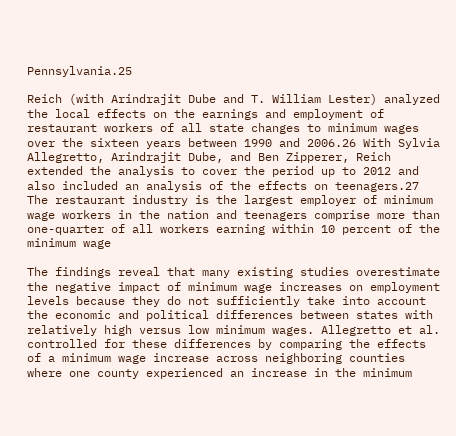Pennsylvania.25

Reich (with Arindrajit Dube and T. William Lester) analyzed the local effects on the earnings and employment of restaurant workers of all state changes to minimum wages over the sixteen years between 1990 and 2006.26 With Sylvia Allegretto, Arindrajit Dube, and Ben Zipperer, Reich extended the analysis to cover the period up to 2012 and also included an analysis of the effects on teenagers.27 The restaurant industry is the largest employer of minimum wage workers in the nation and teenagers comprise more than one-quarter of all workers earning within 10 percent of the minimum wage

The findings reveal that many existing studies overestimate the negative impact of minimum wage increases on employment levels because they do not sufficiently take into account the economic and political differences between states with relatively high versus low minimum wages. Allegretto et al. controlled for these differences by comparing the effects of a minimum wage increase across neighboring counties where one county experienced an increase in the minimum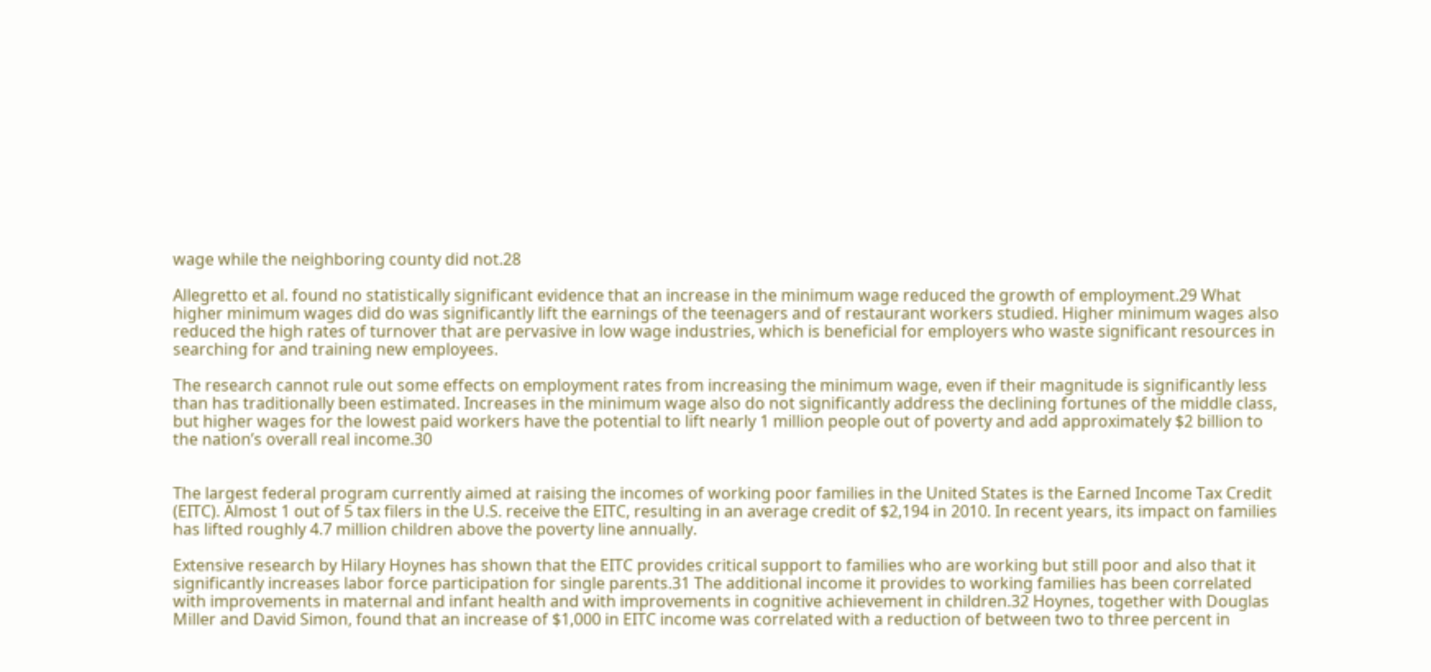wage while the neighboring county did not.28

Allegretto et al. found no statistically significant evidence that an increase in the minimum wage reduced the growth of employment.29 What higher minimum wages did do was significantly lift the earnings of the teenagers and of restaurant workers studied. Higher minimum wages also reduced the high rates of turnover that are pervasive in low wage industries, which is beneficial for employers who waste significant resources in searching for and training new employees.

The research cannot rule out some effects on employment rates from increasing the minimum wage, even if their magnitude is significantly less than has traditionally been estimated. Increases in the minimum wage also do not significantly address the declining fortunes of the middle class, but higher wages for the lowest paid workers have the potential to lift nearly 1 million people out of poverty and add approximately $2 billion to the nation’s overall real income.30


The largest federal program currently aimed at raising the incomes of working poor families in the United States is the Earned Income Tax Credit (EITC). Almost 1 out of 5 tax filers in the U.S. receive the EITC, resulting in an average credit of $2,194 in 2010. In recent years, its impact on families has lifted roughly 4.7 million children above the poverty line annually.

Extensive research by Hilary Hoynes has shown that the EITC provides critical support to families who are working but still poor and also that it significantly increases labor force participation for single parents.31 The additional income it provides to working families has been correlated with improvements in maternal and infant health and with improvements in cognitive achievement in children.32 Hoynes, together with Douglas Miller and David Simon, found that an increase of $1,000 in EITC income was correlated with a reduction of between two to three percent in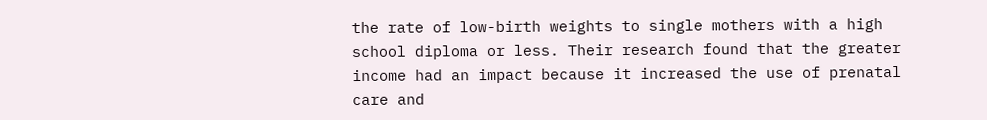the rate of low-birth weights to single mothers with a high school diploma or less. Their research found that the greater income had an impact because it increased the use of prenatal care and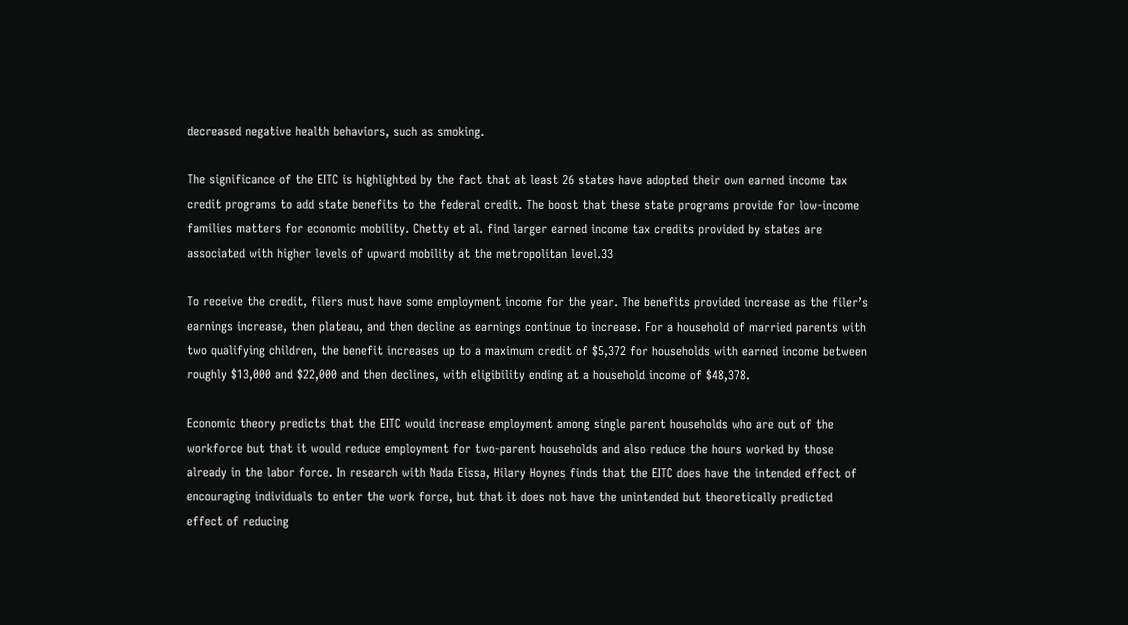decreased negative health behaviors, such as smoking.

The significance of the EITC is highlighted by the fact that at least 26 states have adopted their own earned income tax credit programs to add state benefits to the federal credit. The boost that these state programs provide for low-income families matters for economic mobility. Chetty et al. find larger earned income tax credits provided by states are associated with higher levels of upward mobility at the metropolitan level.33

To receive the credit, filers must have some employment income for the year. The benefits provided increase as the filer’s earnings increase, then plateau, and then decline as earnings continue to increase. For a household of married parents with two qualifying children, the benefit increases up to a maximum credit of $5,372 for households with earned income between roughly $13,000 and $22,000 and then declines, with eligibility ending at a household income of $48,378.

Economic theory predicts that the EITC would increase employment among single parent households who are out of the workforce but that it would reduce employment for two-parent households and also reduce the hours worked by those already in the labor force. In research with Nada Eissa, Hilary Hoynes finds that the EITC does have the intended effect of encouraging individuals to enter the work force, but that it does not have the unintended but theoretically predicted effect of reducing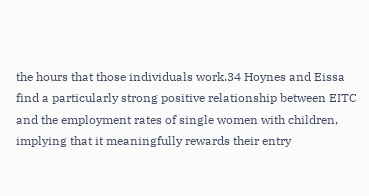the hours that those individuals work.34 Hoynes and Eissa find a particularly strong positive relationship between EITC and the employment rates of single women with children, implying that it meaningfully rewards their entry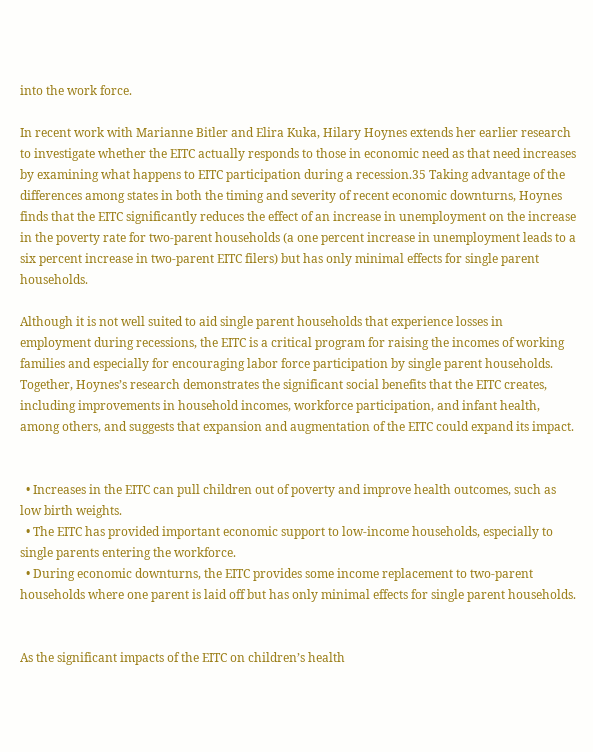into the work force.

In recent work with Marianne Bitler and Elira Kuka, Hilary Hoynes extends her earlier research to investigate whether the EITC actually responds to those in economic need as that need increases by examining what happens to EITC participation during a recession.35 Taking advantage of the differences among states in both the timing and severity of recent economic downturns, Hoynes finds that the EITC significantly reduces the effect of an increase in unemployment on the increase in the poverty rate for two-parent households (a one percent increase in unemployment leads to a six percent increase in two-parent EITC filers) but has only minimal effects for single parent households.

Although it is not well suited to aid single parent households that experience losses in employment during recessions, the EITC is a critical program for raising the incomes of working families and especially for encouraging labor force participation by single parent households. Together, Hoynes’s research demonstrates the significant social benefits that the EITC creates, including improvements in household incomes, workforce participation, and infant health, among others, and suggests that expansion and augmentation of the EITC could expand its impact.


  • Increases in the EITC can pull children out of poverty and improve health outcomes, such as low birth weights.
  • The EITC has provided important economic support to low-income households, especially to single parents entering the workforce.
  • During economic downturns, the EITC provides some income replacement to two-parent households where one parent is laid off but has only minimal effects for single parent households.


As the significant impacts of the EITC on children’s health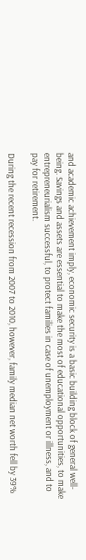and academic achievement imply, economic security is a basic building block of general well-being. Savings and assets are essential to make the most of educational opportunities, to make entrepreneurialism successful, to protect families in case of unemployment or illness, and to pay for retirement.

During the recent recession from 2007 to 2010, however, family median net worth fell by 39%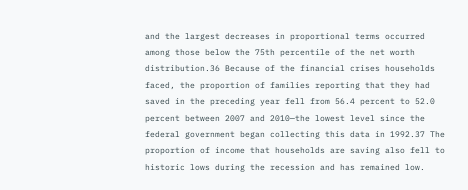and the largest decreases in proportional terms occurred among those below the 75th percentile of the net worth distribution.36 Because of the financial crises households faced, the proportion of families reporting that they had saved in the preceding year fell from 56.4 percent to 52.0 percent between 2007 and 2010—the lowest level since the federal government began collecting this data in 1992.37 The proportion of income that households are saving also fell to historic lows during the recession and has remained low.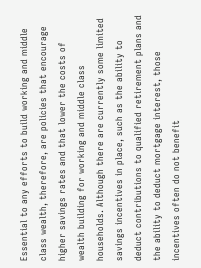Essential to any efforts to build working and middle class wealth, therefore, are policies that encourage higher savings rates and that lower the costs of wealth building for working and middle class households. Although there are currently some limited savings incentives in place, such as the ability to deduct contributions to qualified retirement plans and the ability to deduct mortgage interest, those incentives often do not benefit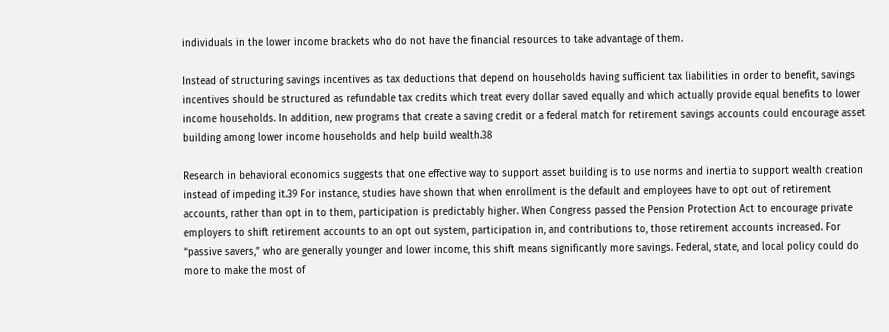individuals in the lower income brackets who do not have the financial resources to take advantage of them.

Instead of structuring savings incentives as tax deductions that depend on households having sufficient tax liabilities in order to benefit, savings incentives should be structured as refundable tax credits which treat every dollar saved equally and which actually provide equal benefits to lower income households. In addition, new programs that create a saving credit or a federal match for retirement savings accounts could encourage asset building among lower income households and help build wealth.38

Research in behavioral economics suggests that one effective way to support asset building is to use norms and inertia to support wealth creation instead of impeding it.39 For instance, studies have shown that when enrollment is the default and employees have to opt out of retirement accounts, rather than opt in to them, participation is predictably higher. When Congress passed the Pension Protection Act to encourage private employers to shift retirement accounts to an opt out system, participation in, and contributions to, those retirement accounts increased. For “passive savers,” who are generally younger and lower income, this shift means significantly more savings. Federal, state, and local policy could do more to make the most of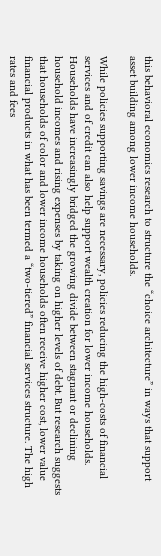this behavioral economics research to structure the “choice architecture” in ways that support asset building among lower income households.

While policies supporting savings are necessary, policies reducing the high-costs of financial services and of credit can also help support wealth creation for lower income households. Households have increasingly bridged the growing divide between stagnant or declining household incomes and rising expenses by taking on higher levels of debt. But research suggests that households of color and lower income households often receive higher cost, lower value financial products in what has been termed a “two-tiered” financial services structure. The high rates and fees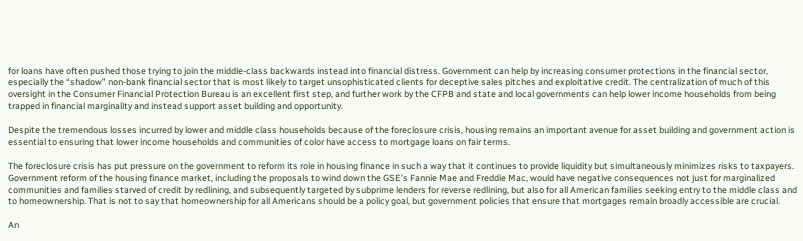for loans have often pushed those trying to join the middle-class backwards instead into financial distress. Government can help by increasing consumer protections in the financial sector, especially the “shadow” non-bank financial sector that is most likely to target unsophisticated clients for deceptive sales pitches and exploitative credit. The centralization of much of this oversight in the Consumer Financial Protection Bureau is an excellent first step, and further work by the CFPB and state and local governments can help lower income households from being trapped in financial marginality and instead support asset building and opportunity.

Despite the tremendous losses incurred by lower and middle class households because of the foreclosure crisis, housing remains an important avenue for asset building and government action is essential to ensuring that lower income households and communities of color have access to mortgage loans on fair terms.

The foreclosure crisis has put pressure on the government to reform its role in housing finance in such a way that it continues to provide liquidity but simultaneously minimizes risks to taxpayers. Government reform of the housing finance market, including the proposals to wind down the GSE’s Fannie Mae and Freddie Mac, would have negative consequences not just for marginalized communities and families starved of credit by redlining, and subsequently targeted by subprime lenders for reverse redlining, but also for all American families seeking entry to the middle class and to homeownership. That is not to say that homeownership for all Americans should be a policy goal, but government policies that ensure that mortgages remain broadly accessible are crucial.

An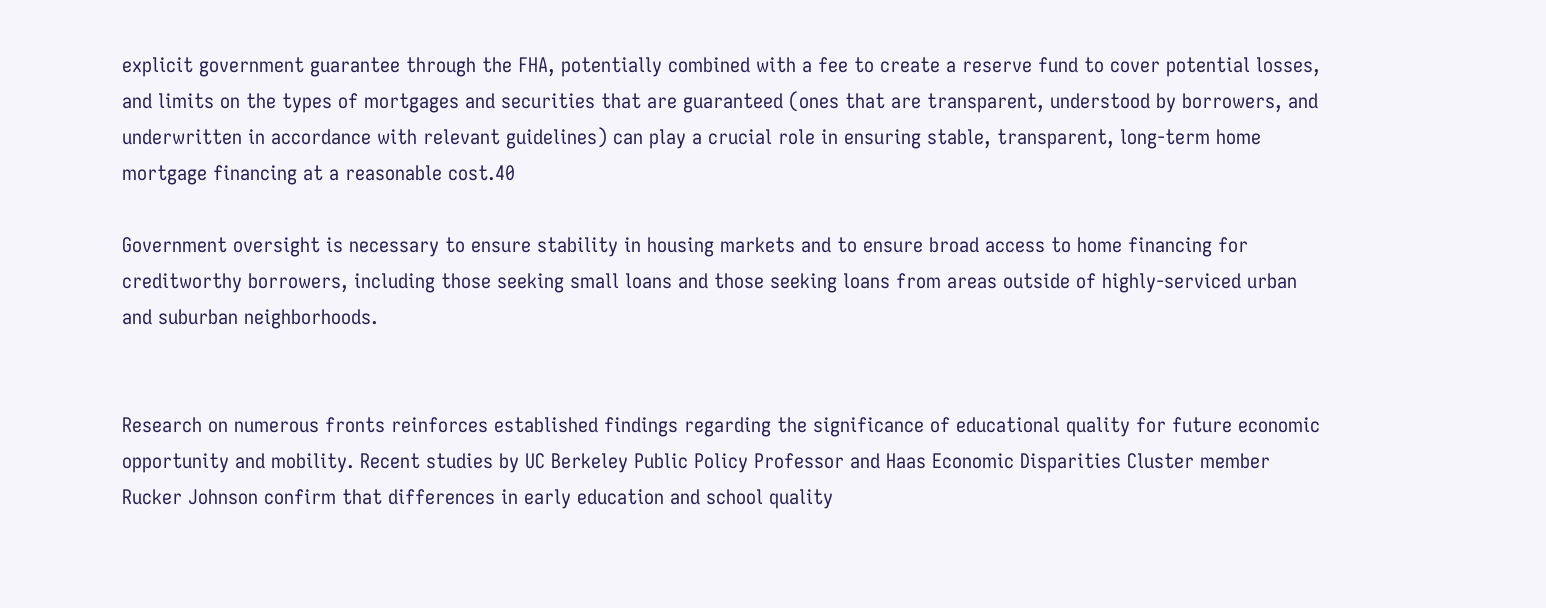explicit government guarantee through the FHA, potentially combined with a fee to create a reserve fund to cover potential losses, and limits on the types of mortgages and securities that are guaranteed (ones that are transparent, understood by borrowers, and underwritten in accordance with relevant guidelines) can play a crucial role in ensuring stable, transparent, long-term home mortgage financing at a reasonable cost.40

Government oversight is necessary to ensure stability in housing markets and to ensure broad access to home financing for creditworthy borrowers, including those seeking small loans and those seeking loans from areas outside of highly-serviced urban and suburban neighborhoods.


Research on numerous fronts reinforces established findings regarding the significance of educational quality for future economic opportunity and mobility. Recent studies by UC Berkeley Public Policy Professor and Haas Economic Disparities Cluster member Rucker Johnson confirm that differences in early education and school quality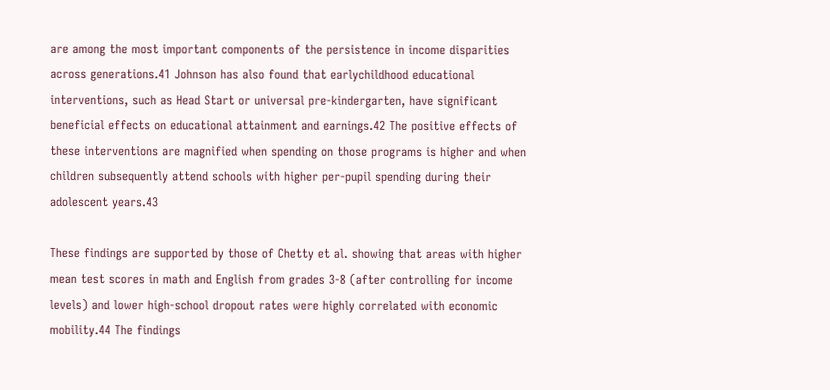are among the most important components of the persistence in income disparities across generations.41 Johnson has also found that earlychildhood educational interventions, such as Head Start or universal pre-kindergarten, have significant beneficial effects on educational attainment and earnings.42 The positive effects of these interventions are magnified when spending on those programs is higher and when children subsequently attend schools with higher per-pupil spending during their adolescent years.43

These findings are supported by those of Chetty et al. showing that areas with higher mean test scores in math and English from grades 3-8 (after controlling for income levels) and lower high-school dropout rates were highly correlated with economic mobility.44 The findings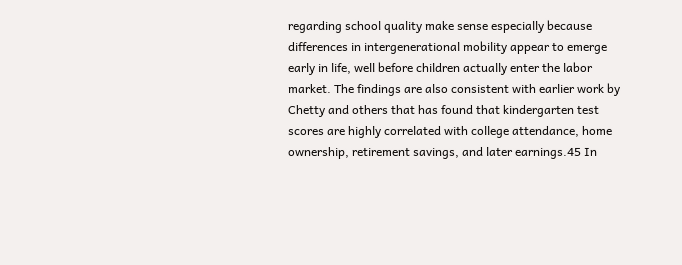regarding school quality make sense especially because differences in intergenerational mobility appear to emerge early in life, well before children actually enter the labor market. The findings are also consistent with earlier work by Chetty and others that has found that kindergarten test scores are highly correlated with college attendance, home ownership, retirement savings, and later earnings.45 In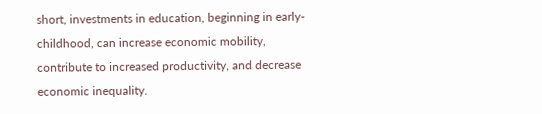short, investments in education, beginning in early-childhood, can increase economic mobility, contribute to increased productivity, and decrease economic inequality.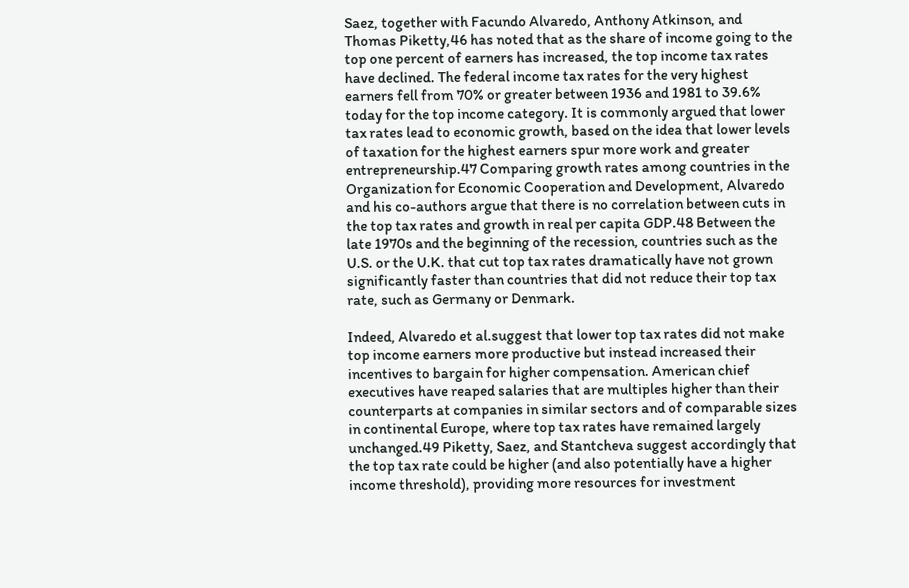Saez, together with Facundo Alvaredo, Anthony Atkinson, and Thomas Piketty,46 has noted that as the share of income going to the top one percent of earners has increased, the top income tax rates have declined. The federal income tax rates for the very highest earners fell from 70% or greater between 1936 and 1981 to 39.6% today for the top income category. It is commonly argued that lower tax rates lead to economic growth, based on the idea that lower levels of taxation for the highest earners spur more work and greater entrepreneurship.47 Comparing growth rates among countries in the Organization for Economic Cooperation and Development, Alvaredo and his co-authors argue that there is no correlation between cuts in the top tax rates and growth in real per capita GDP.48 Between the late 1970s and the beginning of the recession, countries such as the U.S. or the U.K. that cut top tax rates dramatically have not grown significantly faster than countries that did not reduce their top tax rate, such as Germany or Denmark.

Indeed, Alvaredo et al.suggest that lower top tax rates did not make top income earners more productive but instead increased their incentives to bargain for higher compensation. American chief executives have reaped salaries that are multiples higher than their counterparts at companies in similar sectors and of comparable sizes in continental Europe, where top tax rates have remained largely unchanged.49 Piketty, Saez, and Stantcheva suggest accordingly that the top tax rate could be higher (and also potentially have a higher income threshold), providing more resources for investment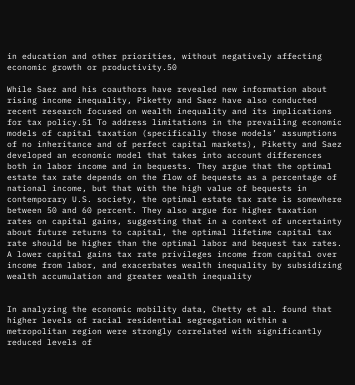in education and other priorities, without negatively affecting economic growth or productivity.50

While Saez and his coauthors have revealed new information about rising income inequality, Piketty and Saez have also conducted recent research focused on wealth inequality and its implications for tax policy.51 To address limitations in the prevailing economic models of capital taxation (specifically those models’ assumptions of no inheritance and of perfect capital markets), Piketty and Saez developed an economic model that takes into account differences both in labor income and in bequests. They argue that the optimal estate tax rate depends on the flow of bequests as a percentage of national income, but that with the high value of bequests in contemporary U.S. society, the optimal estate tax rate is somewhere between 50 and 60 percent. They also argue for higher taxation rates on capital gains, suggesting that in a context of uncertainty about future returns to capital, the optimal lifetime capital tax rate should be higher than the optimal labor and bequest tax rates. A lower capital gains tax rate privileges income from capital over income from labor, and exacerbates wealth inequality by subsidizing wealth accumulation and greater wealth inequality


In analyzing the economic mobility data, Chetty et al. found that higher levels of racial residential segregation within a metropolitan region were strongly correlated with significantly reduced levels of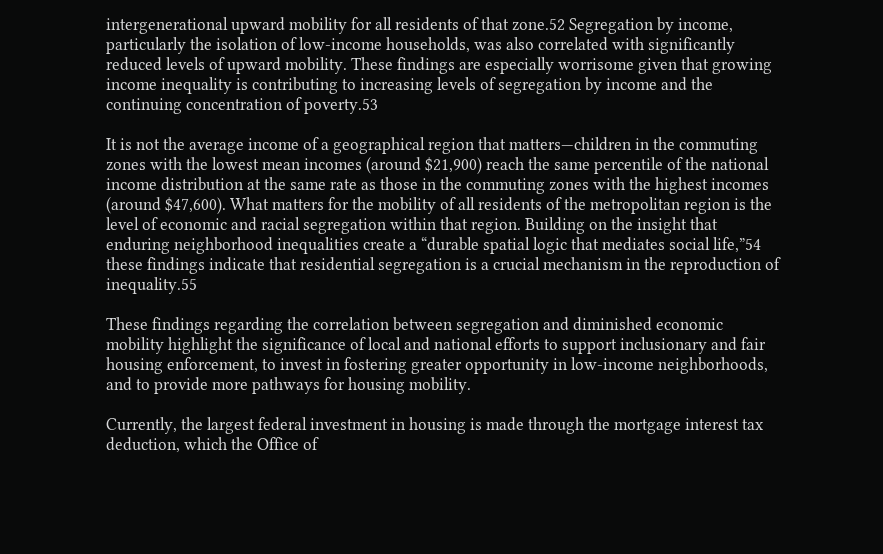intergenerational upward mobility for all residents of that zone.52 Segregation by income, particularly the isolation of low-income households, was also correlated with significantly reduced levels of upward mobility. These findings are especially worrisome given that growing income inequality is contributing to increasing levels of segregation by income and the continuing concentration of poverty.53

It is not the average income of a geographical region that matters—children in the commuting zones with the lowest mean incomes (around $21,900) reach the same percentile of the national income distribution at the same rate as those in the commuting zones with the highest incomes (around $47,600). What matters for the mobility of all residents of the metropolitan region is the level of economic and racial segregation within that region. Building on the insight that enduring neighborhood inequalities create a “durable spatial logic that mediates social life,”54 these findings indicate that residential segregation is a crucial mechanism in the reproduction of inequality.55

These findings regarding the correlation between segregation and diminished economic mobility highlight the significance of local and national efforts to support inclusionary and fair housing enforcement, to invest in fostering greater opportunity in low-income neighborhoods, and to provide more pathways for housing mobility.

Currently, the largest federal investment in housing is made through the mortgage interest tax deduction, which the Office of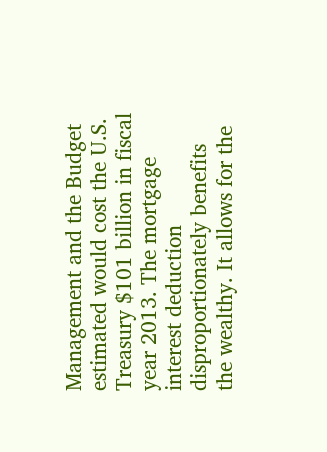Management and the Budget estimated would cost the U.S. Treasury $101 billion in fiscal year 2013. The mortgage interest deduction disproportionately benefits the wealthy. It allows for the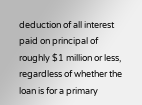deduction of all interest paid on principal of roughly $1 million or less, regardless of whether the loan is for a primary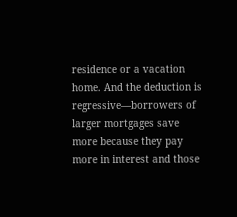residence or a vacation home. And the deduction is regressive—borrowers of larger mortgages save more because they pay more in interest and those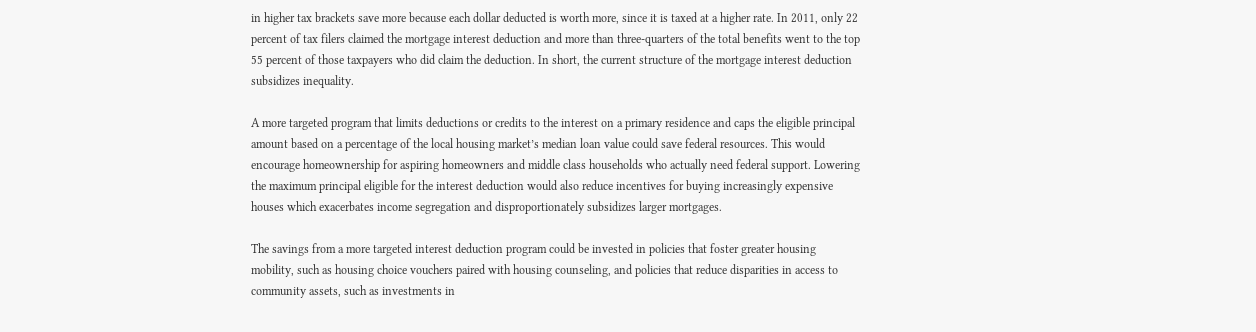in higher tax brackets save more because each dollar deducted is worth more, since it is taxed at a higher rate. In 2011, only 22 percent of tax filers claimed the mortgage interest deduction and more than three-quarters of the total benefits went to the top 55 percent of those taxpayers who did claim the deduction. In short, the current structure of the mortgage interest deduction subsidizes inequality.

A more targeted program that limits deductions or credits to the interest on a primary residence and caps the eligible principal amount based on a percentage of the local housing market’s median loan value could save federal resources. This would encourage homeownership for aspiring homeowners and middle class households who actually need federal support. Lowering the maximum principal eligible for the interest deduction would also reduce incentives for buying increasingly expensive houses which exacerbates income segregation and disproportionately subsidizes larger mortgages.

The savings from a more targeted interest deduction program could be invested in policies that foster greater housing mobility, such as housing choice vouchers paired with housing counseling, and policies that reduce disparities in access to community assets, such as investments in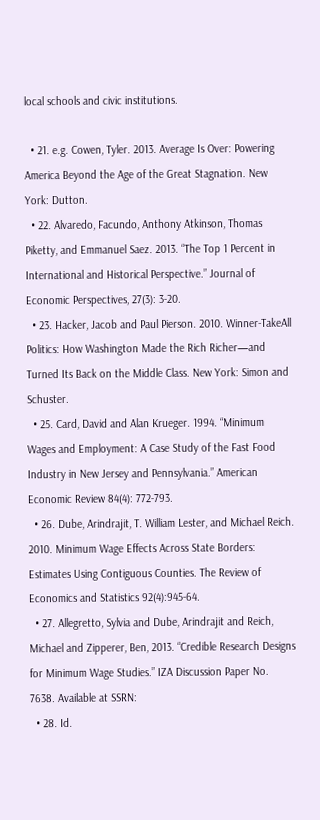local schools and civic institutions.

  • 21. e.g. Cowen, Tyler. 2013. Average Is Over: Powering America Beyond the Age of the Great Stagnation. New York: Dutton.
  • 22. Alvaredo, Facundo, Anthony Atkinson, Thomas Piketty, and Emmanuel Saez. 2013. “The Top 1 Percent in International and Historical Perspective.” Journal of Economic Perspectives, 27(3): 3-20.
  • 23. Hacker, Jacob and Paul Pierson. 2010. Winner-TakeAll Politics: How Washington Made the Rich Richer—and Turned Its Back on the Middle Class. New York: Simon and Schuster.
  • 25. Card, David and Alan Krueger. 1994. “Minimum Wages and Employment: A Case Study of the Fast Food Industry in New Jersey and Pennsylvania.” American Economic Review 84(4): 772-793.
  • 26. Dube, Arindrajit, T. William Lester, and Michael Reich. 2010. Minimum Wage Effects Across State Borders: Estimates Using Contiguous Counties. The Review of Economics and Statistics 92(4):945-64.
  • 27. Allegretto, Sylvia and Dube, Arindrajit and Reich, Michael and Zipperer, Ben, 2013. “Credible Research Designs for Minimum Wage Studies.” IZA Discussion Paper No. 7638. Available at SSRN:
  • 28. Id.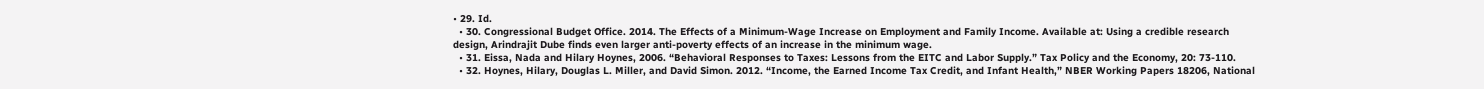• 29. Id.
  • 30. Congressional Budget Office. 2014. The Effects of a Minimum-Wage Increase on Employment and Family Income. Available at: Using a credible research design, Arindrajit Dube finds even larger anti-poverty effects of an increase in the minimum wage.
  • 31. Eissa, Nada and Hilary Hoynes, 2006. “Behavioral Responses to Taxes: Lessons from the EITC and Labor Supply.” Tax Policy and the Economy, 20: 73-110.
  • 32. Hoynes, Hilary, Douglas L. Miller, and David Simon. 2012. “Income, the Earned Income Tax Credit, and Infant Health,” NBER Working Papers 18206, National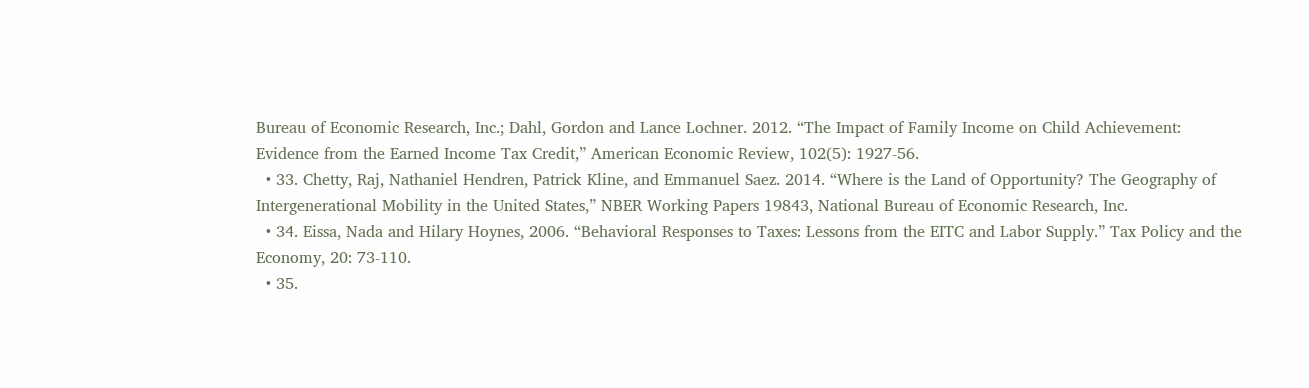Bureau of Economic Research, Inc.; Dahl, Gordon and Lance Lochner. 2012. “The Impact of Family Income on Child Achievement: Evidence from the Earned Income Tax Credit,” American Economic Review, 102(5): 1927-56.
  • 33. Chetty, Raj, Nathaniel Hendren, Patrick Kline, and Emmanuel Saez. 2014. “Where is the Land of Opportunity? The Geography of Intergenerational Mobility in the United States,” NBER Working Papers 19843, National Bureau of Economic Research, Inc.
  • 34. Eissa, Nada and Hilary Hoynes, 2006. “Behavioral Responses to Taxes: Lessons from the EITC and Labor Supply.” Tax Policy and the Economy, 20: 73-110.
  • 35.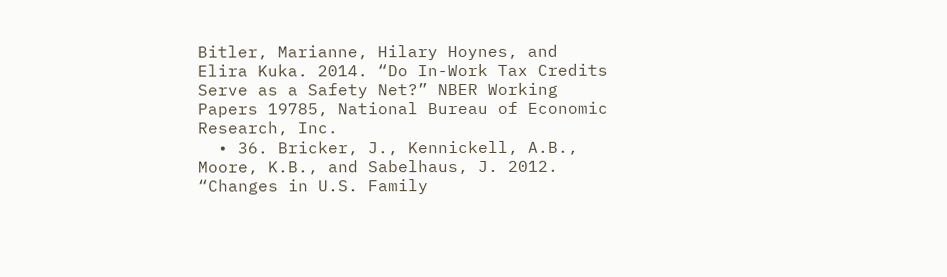Bitler, Marianne, Hilary Hoynes, and Elira Kuka. 2014. “Do In-Work Tax Credits Serve as a Safety Net?” NBER Working Papers 19785, National Bureau of Economic Research, Inc.
  • 36. Bricker, J., Kennickell, A.B., Moore, K.B., and Sabelhaus, J. 2012. “Changes in U.S. Family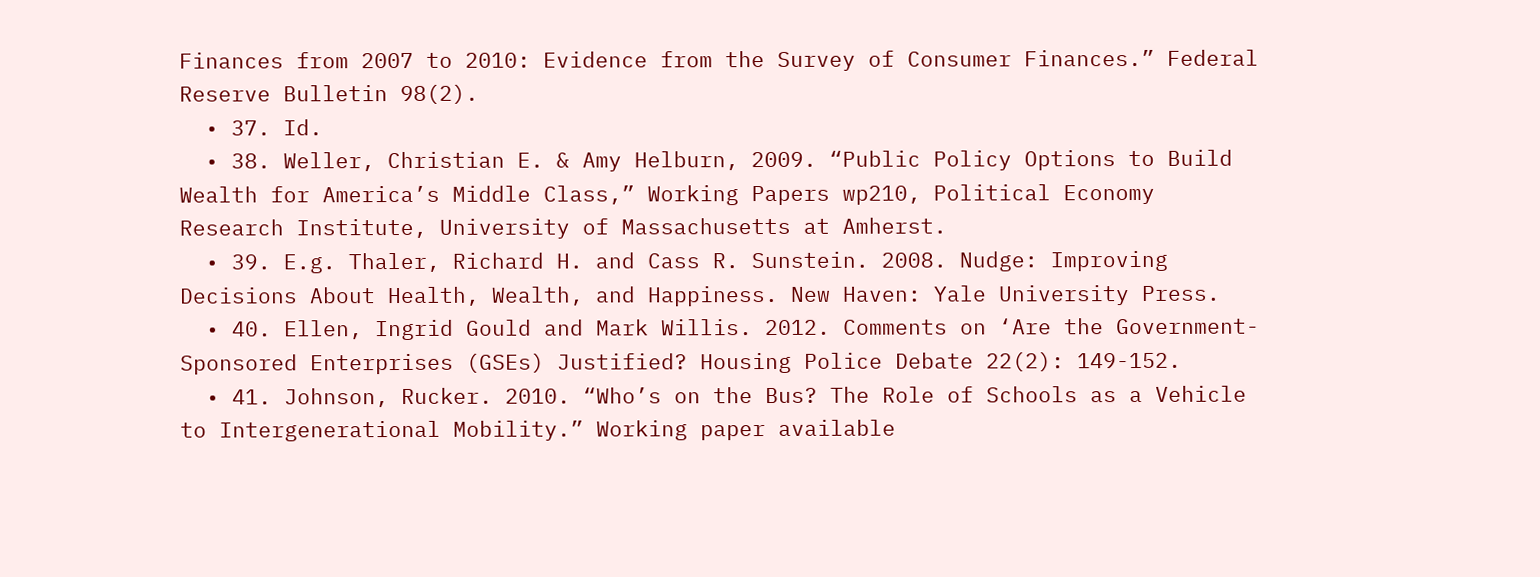Finances from 2007 to 2010: Evidence from the Survey of Consumer Finances.” Federal Reserve Bulletin 98(2).
  • 37. Id.
  • 38. Weller, Christian E. & Amy Helburn, 2009. “Public Policy Options to Build Wealth for America’s Middle Class,” Working Papers wp210, Political Economy Research Institute, University of Massachusetts at Amherst.
  • 39. E.g. Thaler, Richard H. and Cass R. Sunstein. 2008. Nudge: Improving Decisions About Health, Wealth, and Happiness. New Haven: Yale University Press.
  • 40. Ellen, Ingrid Gould and Mark Willis. 2012. Comments on ‘Are the Government-Sponsored Enterprises (GSEs) Justified? Housing Police Debate 22(2): 149-152.
  • 41. Johnson, Rucker. 2010. “Who’s on the Bus? The Role of Schools as a Vehicle to Intergenerational Mobility.” Working paper available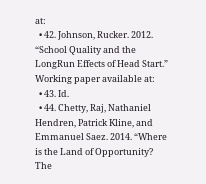at:
  • 42. Johnson, Rucker. 2012. “School Quality and the LongRun Effects of Head Start.” Working paper available at:
  • 43. Id.
  • 44. Chetty, Raj, Nathaniel Hendren, Patrick Kline, and Emmanuel Saez. 2014. “Where is the Land of Opportunity? The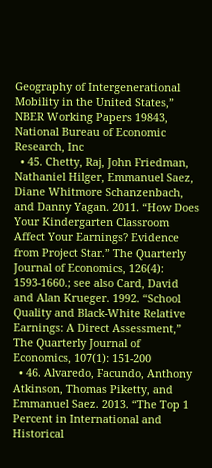Geography of Intergenerational Mobility in the United States,” NBER Working Papers 19843, National Bureau of Economic Research, Inc
  • 45. Chetty, Raj, John Friedman, Nathaniel Hilger, Emmanuel Saez, Diane Whitmore Schanzenbach, and Danny Yagan. 2011. “How Does Your Kindergarten Classroom Affect Your Earnings? Evidence from Project Star.” The Quarterly Journal of Economics, 126(4): 1593-1660.; see also Card, David and Alan Krueger. 1992. “School Quality and Black-White Relative Earnings: A Direct Assessment,” The Quarterly Journal of Economics, 107(1): 151-200
  • 46. Alvaredo, Facundo, Anthony Atkinson, Thomas Piketty, and Emmanuel Saez. 2013. “The Top 1 Percent in International and Historical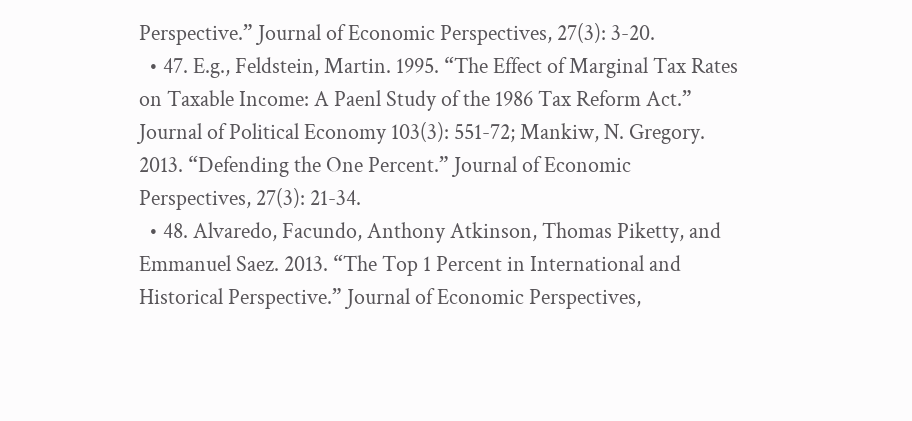Perspective.” Journal of Economic Perspectives, 27(3): 3-20.
  • 47. E.g., Feldstein, Martin. 1995. “The Effect of Marginal Tax Rates on Taxable Income: A Paenl Study of the 1986 Tax Reform Act.” Journal of Political Economy 103(3): 551-72; Mankiw, N. Gregory. 2013. “Defending the One Percent.” Journal of Economic Perspectives, 27(3): 21-34.
  • 48. Alvaredo, Facundo, Anthony Atkinson, Thomas Piketty, and Emmanuel Saez. 2013. “The Top 1 Percent in International and Historical Perspective.” Journal of Economic Perspectives,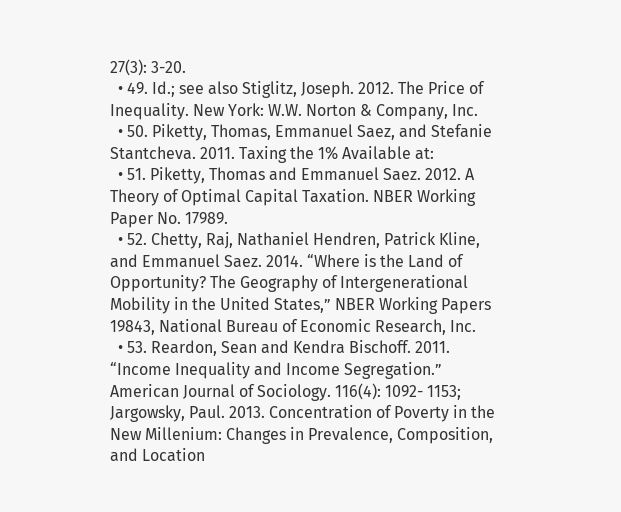27(3): 3-20.
  • 49. Id.; see also Stiglitz, Joseph. 2012. The Price of Inequality. New York: W.W. Norton & Company, Inc.
  • 50. Piketty, Thomas, Emmanuel Saez, and Stefanie Stantcheva. 2011. Taxing the 1% Available at:
  • 51. Piketty, Thomas and Emmanuel Saez. 2012. A Theory of Optimal Capital Taxation. NBER Working Paper No. 17989.
  • 52. Chetty, Raj, Nathaniel Hendren, Patrick Kline, and Emmanuel Saez. 2014. “Where is the Land of Opportunity? The Geography of Intergenerational Mobility in the United States,” NBER Working Papers 19843, National Bureau of Economic Research, Inc.
  • 53. Reardon, Sean and Kendra Bischoff. 2011. “Income Inequality and Income Segregation.” American Journal of Sociology. 116(4): 1092- 1153; Jargowsky, Paul. 2013. Concentration of Poverty in the New Millenium: Changes in Prevalence, Composition, and Location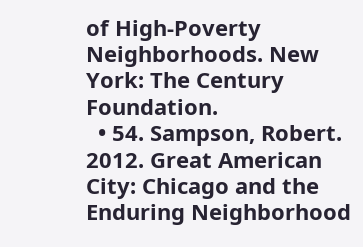of High-Poverty Neighborhoods. New York: The Century Foundation.
  • 54. Sampson, Robert. 2012. Great American City: Chicago and the Enduring Neighborhood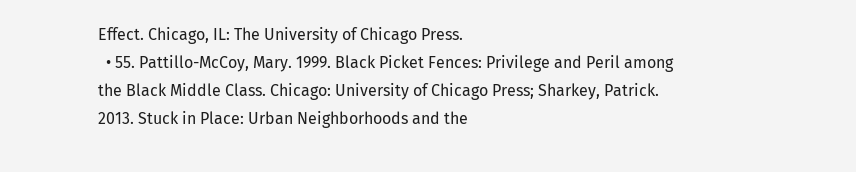Effect. Chicago, IL: The University of Chicago Press.
  • 55. Pattillo-McCoy, Mary. 1999. Black Picket Fences: Privilege and Peril among the Black Middle Class. Chicago: University of Chicago Press; Sharkey, Patrick. 2013. Stuck in Place: Urban Neighborhoods and the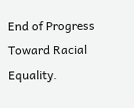End of Progress Toward Racial Equality.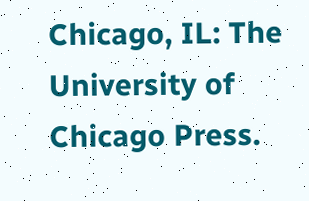Chicago, IL: The University of Chicago Press.